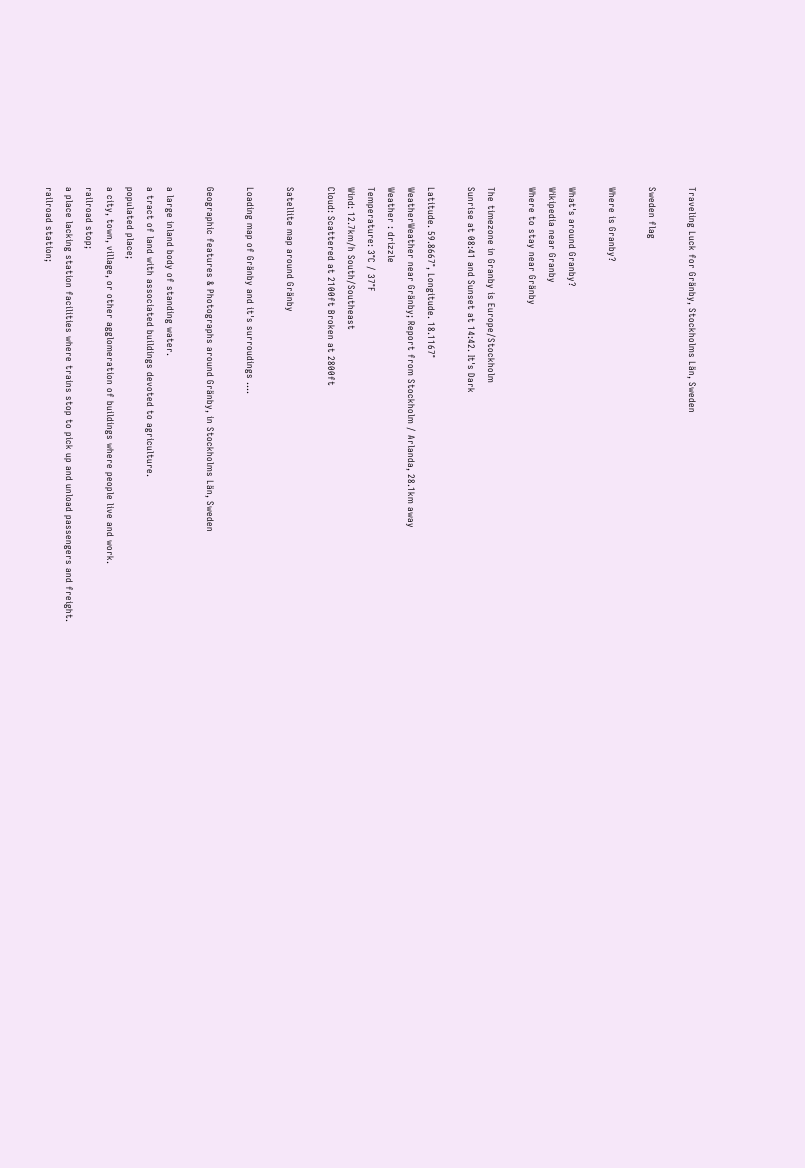Traveling Luck for Gränby, Stockholms Län, Sweden

Sweden flag

Where is Granby?

What's around Granby?
Wikipedia near Granby
Where to stay near Gränby

The timezone in Granby is Europe/Stockholm
Sunrise at 08:41 and Sunset at 14:42. It's Dark

Latitude. 59.8667°, Longitude. 18.1167°
WeatherWeather near Gränby; Report from Stockholm / Arlanda, 28.1km away
Weather : drizzle
Temperature: 3°C / 37°F
Wind: 12.7km/h South/Southeast
Cloud: Scattered at 2100ft Broken at 2800ft

Satellite map around Gränby

Loading map of Gränby and it's surroudings ....

Geographic features & Photographs around Gränby, in Stockholms Län, Sweden

a large inland body of standing water.
a tract of land with associated buildings devoted to agriculture.
populated place;
a city, town, village, or other agglomeration of buildings where people live and work.
railroad stop;
a place lacking station facilities where trains stop to pick up and unload passengers and freight.
railroad station;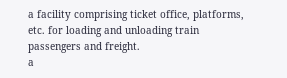a facility comprising ticket office, platforms, etc. for loading and unloading train passengers and freight.
a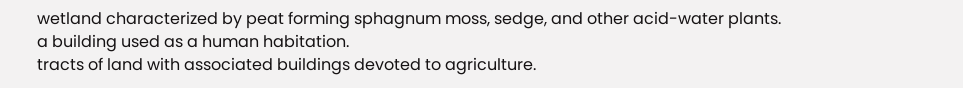wetland characterized by peat forming sphagnum moss, sedge, and other acid-water plants.
a building used as a human habitation.
tracts of land with associated buildings devoted to agriculture.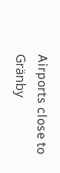Airports close to Gränby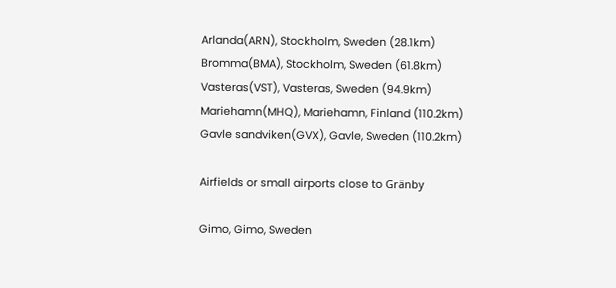Arlanda(ARN), Stockholm, Sweden (28.1km)
Bromma(BMA), Stockholm, Sweden (61.8km)
Vasteras(VST), Vasteras, Sweden (94.9km)
Mariehamn(MHQ), Mariehamn, Finland (110.2km)
Gavle sandviken(GVX), Gavle, Sweden (110.2km)

Airfields or small airports close to Gränby

Gimo, Gimo, Sweden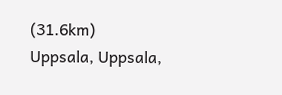(31.6km)
Uppsala, Uppsala,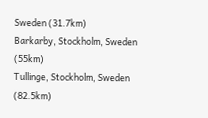Sweden (31.7km)
Barkarby, Stockholm, Sweden (55km)
Tullinge, Stockholm, Sweden (82.5km)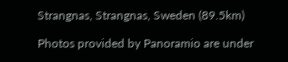Strangnas, Strangnas, Sweden (89.5km)

Photos provided by Panoramio are under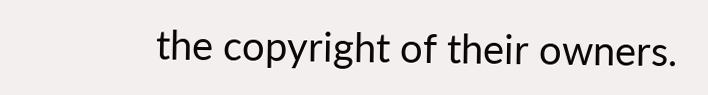the copyright of their owners.